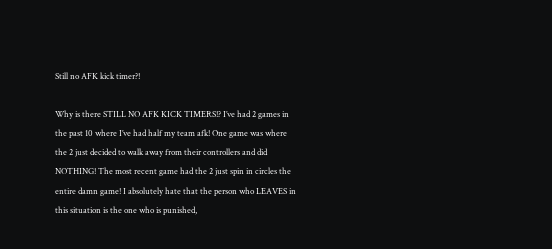Still no AFK kick timer?!

Why is there STILL NO AFK KICK TIMERS!? I’ve had 2 games in the past 10 where I’ve had half my team afk! One game was where the 2 just decided to walk away from their controllers and did NOTHING! The most recent game had the 2 just spin in circles the entire damn game! I absolutely hate that the person who LEAVES in this situation is the one who is punished,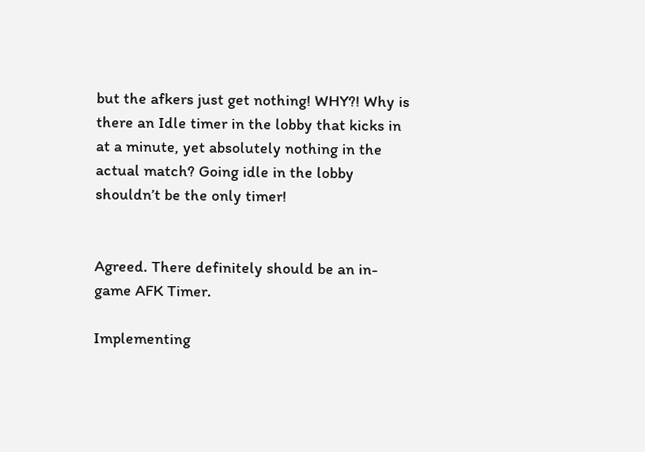but the afkers just get nothing! WHY?! Why is there an Idle timer in the lobby that kicks in at a minute, yet absolutely nothing in the actual match? Going idle in the lobby shouldn’t be the only timer!


Agreed. There definitely should be an in-game AFK Timer.

Implementing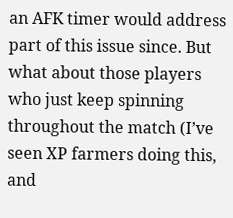an AFK timer would address part of this issue since. But what about those players who just keep spinning throughout the match (I’ve seen XP farmers doing this, and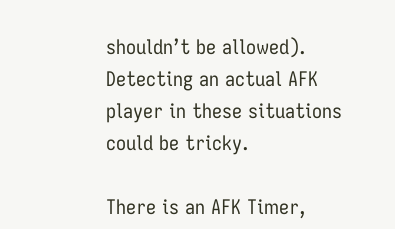shouldn’t be allowed). Detecting an actual AFK player in these situations could be tricky.

There is an AFK Timer,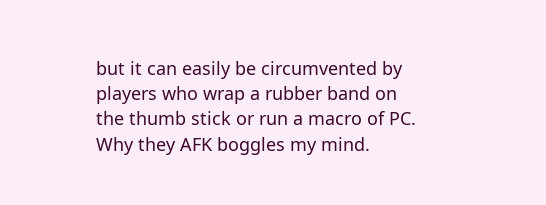but it can easily be circumvented by players who wrap a rubber band on the thumb stick or run a macro of PC. Why they AFK boggles my mind.